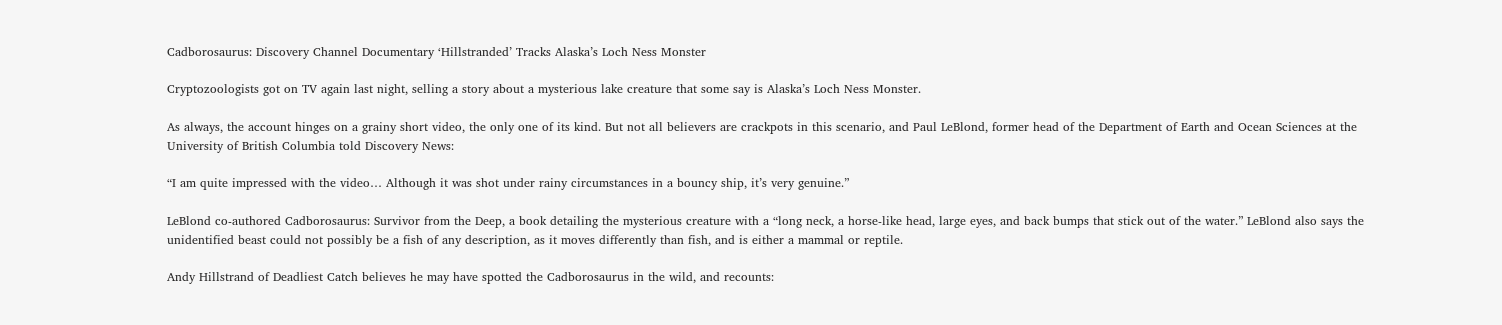Cadborosaurus: Discovery Channel Documentary ‘Hillstranded’ Tracks Alaska’s Loch Ness Monster

Cryptozoologists got on TV again last night, selling a story about a mysterious lake creature that some say is Alaska’s Loch Ness Monster.

As always, the account hinges on a grainy short video, the only one of its kind. But not all believers are crackpots in this scenario, and Paul LeBlond, former head of the Department of Earth and Ocean Sciences at the University of British Columbia told Discovery News:

“I am quite impressed with the video… Although it was shot under rainy circumstances in a bouncy ship, it’s very genuine.”

LeBlond co-authored Cadborosaurus: Survivor from the Deep, a book detailing the mysterious creature with a “long neck, a horse-like head, large eyes, and back bumps that stick out of the water.” LeBlond also says the unidentified beast could not possibly be a fish of any description, as it moves differently than fish, and is either a mammal or reptile.

Andy Hillstrand of Deadliest Catch believes he may have spotted the Cadborosaurus in the wild, and recounts: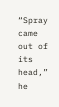“Spray came out of its head,” he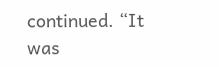continued. “It was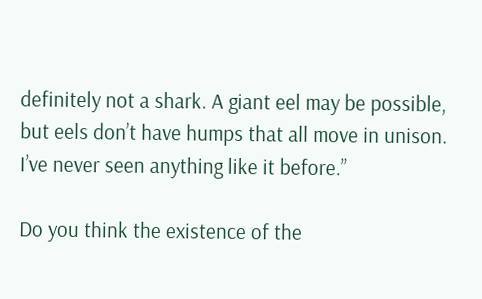definitely not a shark. A giant eel may be possible, but eels don’t have humps that all move in unison. I’ve never seen anything like it before.”

Do you think the existence of the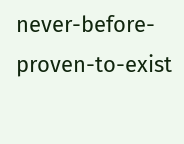never-before-proven-to-exist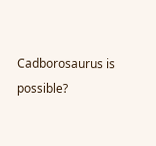Cadborosaurus is possible?